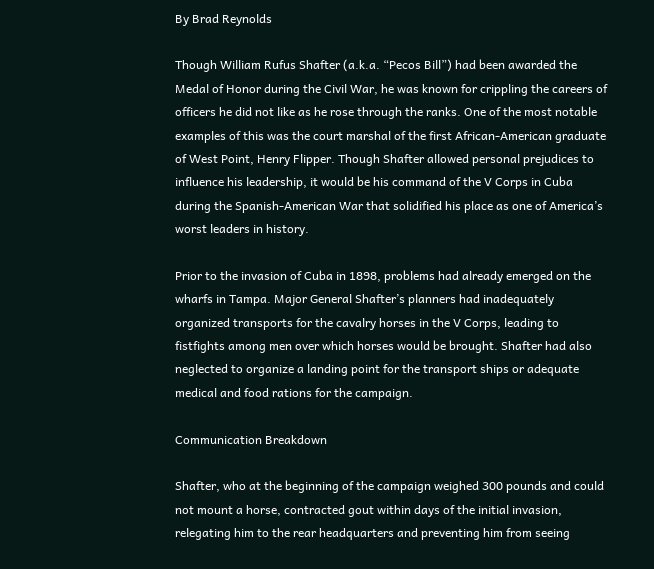By Brad Reynolds

Though William Rufus Shafter (a.k.a. “Pecos Bill”) had been awarded the Medal of Honor during the Civil War, he was known for crippling the careers of officers he did not like as he rose through the ranks. One of the most notable examples of this was the court marshal of the first African-American graduate of West Point, Henry Flipper. Though Shafter allowed personal prejudices to influence his leadership, it would be his command of the V Corps in Cuba during the Spanish-American War that solidified his place as one of America’s worst leaders in history.

Prior to the invasion of Cuba in 1898, problems had already emerged on the wharfs in Tampa. Major General Shafter’s planners had inadequately organized transports for the cavalry horses in the V Corps, leading to fistfights among men over which horses would be brought. Shafter had also neglected to organize a landing point for the transport ships or adequate medical and food rations for the campaign.

Communication Breakdown

Shafter, who at the beginning of the campaign weighed 300 pounds and could not mount a horse, contracted gout within days of the initial invasion, relegating him to the rear headquarters and preventing him from seeing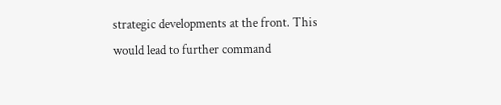strategic developments at the front. This would lead to further command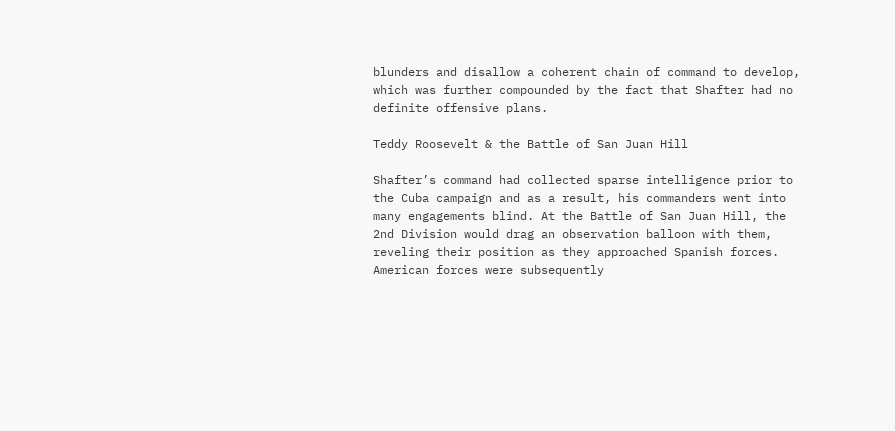blunders and disallow a coherent chain of command to develop, which was further compounded by the fact that Shafter had no definite offensive plans.

Teddy Roosevelt & the Battle of San Juan Hill

Shafter’s command had collected sparse intelligence prior to the Cuba campaign and as a result, his commanders went into many engagements blind. At the Battle of San Juan Hill, the 2nd Division would drag an observation balloon with them, reveling their position as they approached Spanish forces. American forces were subsequently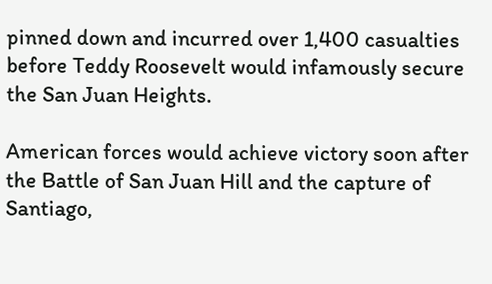pinned down and incurred over 1,400 casualties before Teddy Roosevelt would infamously secure the San Juan Heights.

American forces would achieve victory soon after the Battle of San Juan Hill and the capture of Santiago,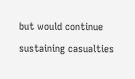but would continue sustaining casualties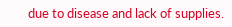due to disease and lack of supplies.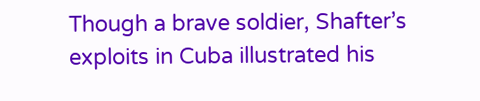Though a brave soldier, Shafter’s exploits in Cuba illustrated his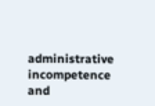administrative incompetence and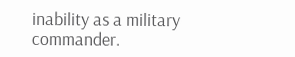inability as a military commander.